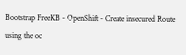Bootstrap FreeKB - OpenShift - Create insecured Route using the oc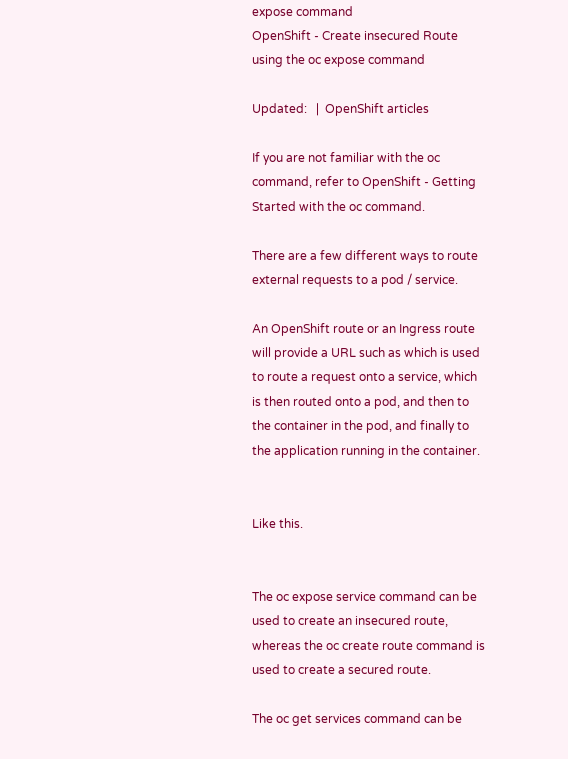expose command
OpenShift - Create insecured Route using the oc expose command

Updated:   |  OpenShift articles

If you are not familiar with the oc command, refer to OpenShift - Getting Started with the oc command.

There are a few different ways to route external requests to a pod / service.

An OpenShift route or an Ingress route will provide a URL such as which is used to route a request onto a service, which is then routed onto a pod, and then to the container in the pod, and finally to the application running in the container.


Like this.


The oc expose service command can be used to create an insecured route, whereas the oc create route command is used to create a secured route.

The oc get services command can be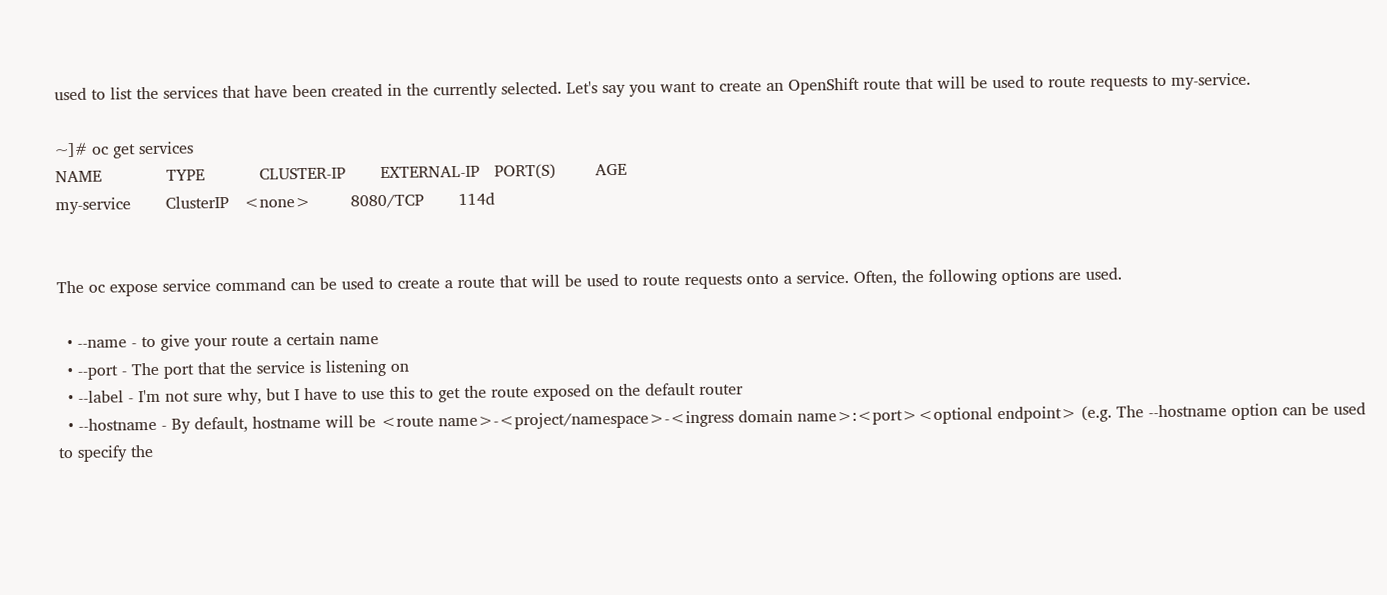used to list the services that have been created in the currently selected. Let's say you want to create an OpenShift route that will be used to route requests to my-service.

~]# oc get services
NAME             TYPE           CLUSTER-IP       EXTERNAL-IP   PORT(S)        AGE
my-service       ClusterIP   <none>        8080/TCP       114d


The oc expose service command can be used to create a route that will be used to route requests onto a service. Often, the following options are used.

  • --name - to give your route a certain name
  • --port - The port that the service is listening on
  • --label - I'm not sure why, but I have to use this to get the route exposed on the default router
  • --hostname - By default, hostname will be <route name>-<project/namespace>-<ingress domain name>:<port><optional endpoint> (e.g. The --hostname option can be used to specify the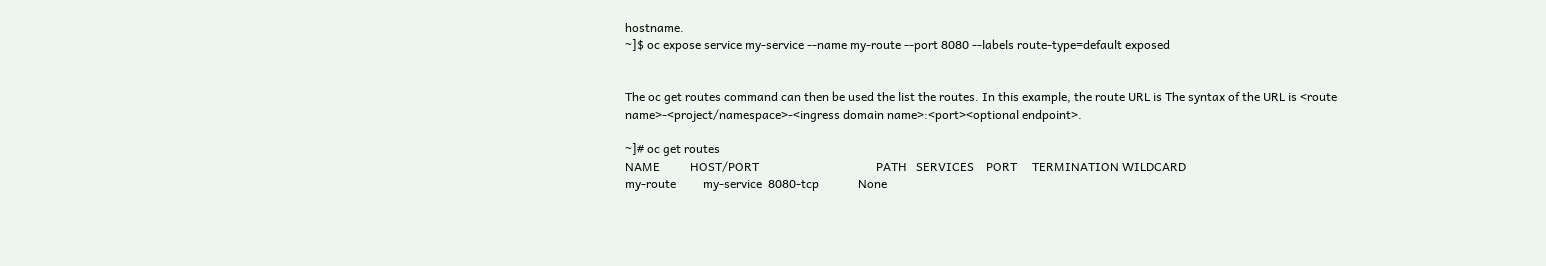hostname.
~]$ oc expose service my-service --name my-route --port 8080 --labels route-type=default exposed


The oc get routes command can then be used the list the routes. In this example, the route URL is The syntax of the URL is <route name>-<project/namespace>-<ingress domain name>:<port><optional endpoint>.

~]# oc get routes
NAME          HOST/PORT                                       PATH   SERVICES    PORT     TERMINATION WILDCARD
my-route         my-service  8080-tcp             None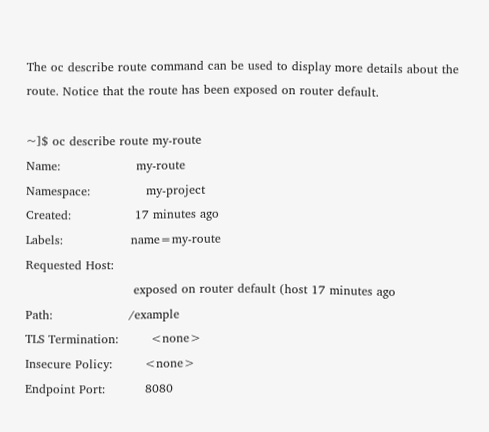The oc describe route command can be used to display more details about the route. Notice that the route has been exposed on router default.

~]$ oc describe route my-route
Name:                   my-route
Namespace:              my-project
Created:                17 minutes ago
Labels:                 name=my-route
Requested Host:
                           exposed on router default (host 17 minutes ago
Path:                   /example
TLS Termination:        <none>
Insecure Policy:        <none>
Endpoint Port:          8080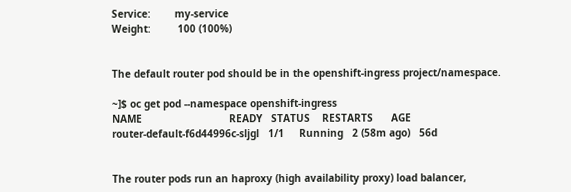Service:        my-service
Weight:         100 (100%)


The default router pod should be in the openshift-ingress project/namespace.

~]$ oc get pod --namespace openshift-ingress
NAME                             READY   STATUS    RESTARTS      AGE
router-default-f6d44996c-sljgl   1/1     Running   2 (58m ago)   56d


The router pods run an haproxy (high availability proxy) load balancer,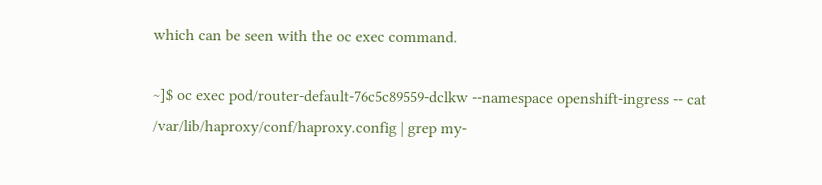which can be seen with the oc exec command.

~]$ oc exec pod/router-default-76c5c89559-dclkw --namespace openshift-ingress -- cat /var/lib/haproxy/conf/haproxy.config | grep my-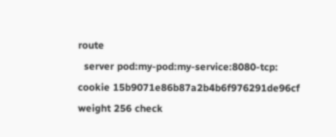route
  server pod:my-pod:my-service:8080-tcp: cookie 15b9071e86b87a2b4b6f976291de96cf weight 256 check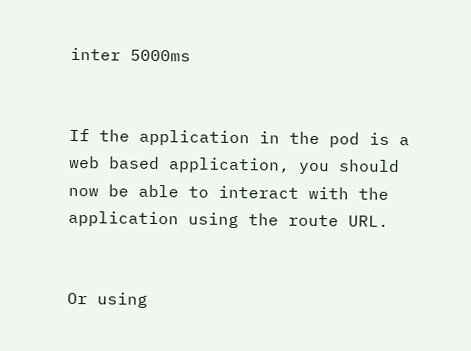inter 5000ms


If the application in the pod is a web based application, you should now be able to interact with the application using the route URL.


Or using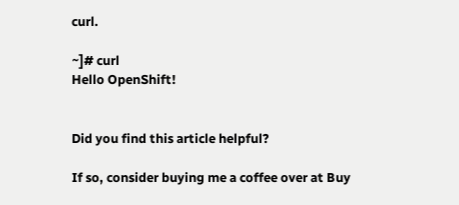curl.

~]# curl
Hello OpenShift!


Did you find this article helpful?

If so, consider buying me a coffee over at Buy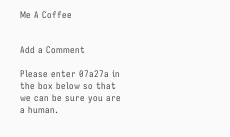Me A Coffee


Add a Comment

Please enter 07a27a in the box below so that we can be sure you are a human.